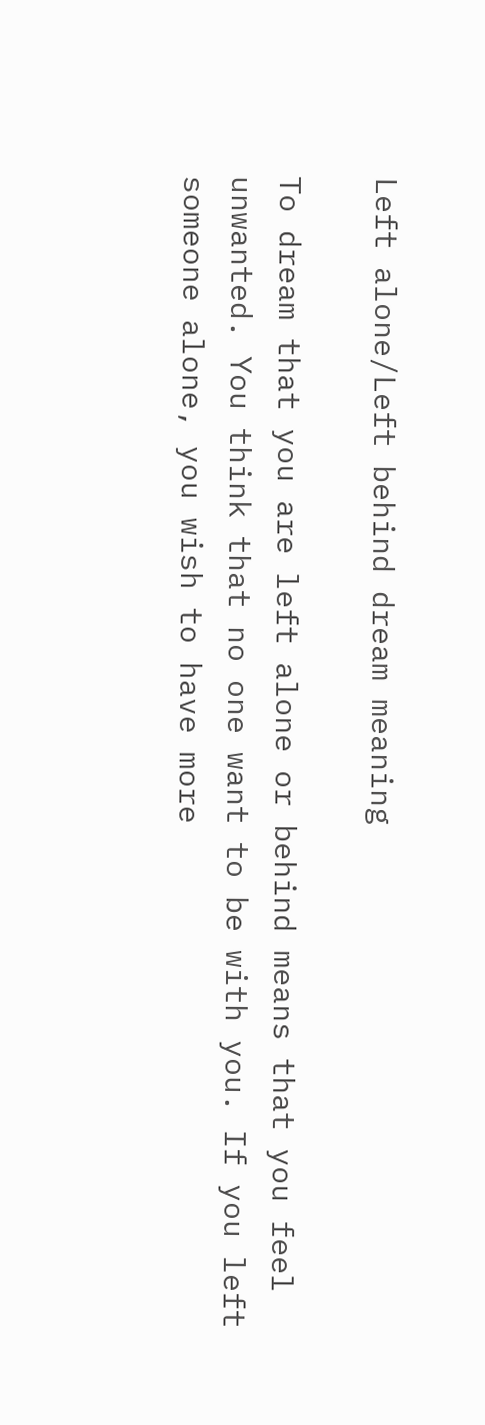Left alone/Left behind dream meaning

To dream that you are left alone or behind means that you feel unwanted. You think that no one want to be with you. If you left someone alone, you wish to have more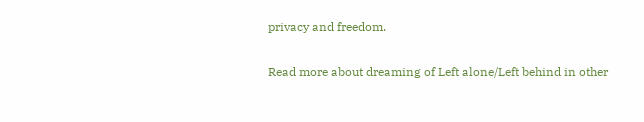privacy and freedom.

Read more about dreaming of Left alone/Left behind in other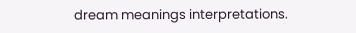dream meanings interpretations.